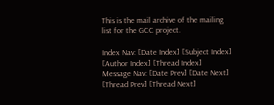This is the mail archive of the mailing list for the GCC project.

Index Nav: [Date Index] [Subject Index] [Author Index] [Thread Index]
Message Nav: [Date Prev] [Date Next] [Thread Prev] [Thread Next]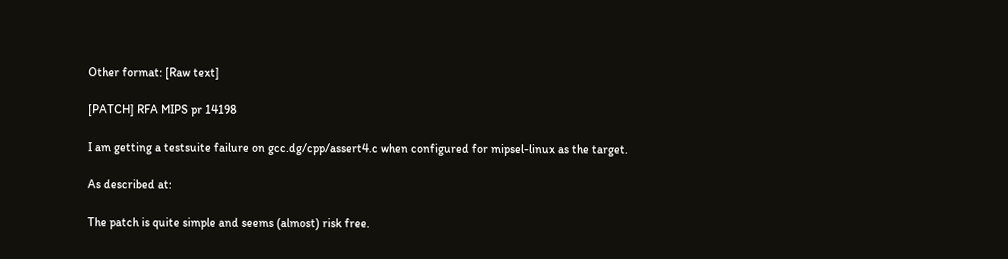Other format: [Raw text]

[PATCH] RFA MIPS pr 14198

I am getting a testsuite failure on gcc.dg/cpp/assert4.c when configured for mipsel-linux as the target.

As described at:

The patch is quite simple and seems (almost) risk free.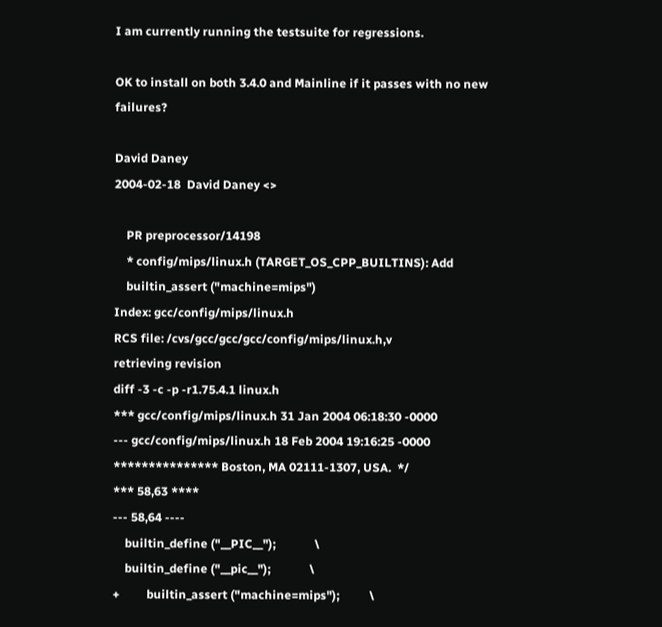I am currently running the testsuite for regressions.

OK to install on both 3.4.0 and Mainline if it passes with no new failures?

David Daney
2004-02-18  David Daney <>

    PR preprocessor/14198
    * config/mips/linux.h (TARGET_OS_CPP_BUILTINS): Add
    builtin_assert ("machine=mips")
Index: gcc/config/mips/linux.h
RCS file: /cvs/gcc/gcc/gcc/config/mips/linux.h,v
retrieving revision
diff -3 -c -p -r1.75.4.1 linux.h
*** gcc/config/mips/linux.h 31 Jan 2004 06:18:30 -0000
--- gcc/config/mips/linux.h 18 Feb 2004 19:16:25 -0000
*************** Boston, MA 02111-1307, USA.  */
*** 58,63 ****
--- 58,64 ----
    builtin_define ("__PIC__");             \
    builtin_define ("__pic__");             \
+         builtin_assert ("machine=mips");          \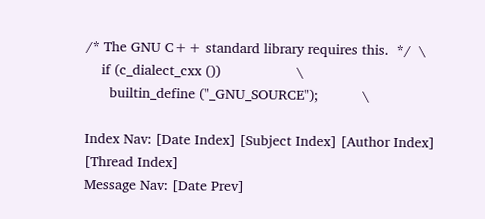/* The GNU C++ standard library requires this.  */  \
    if (c_dialect_cxx ())                   \
      builtin_define ("_GNU_SOURCE");           \

Index Nav: [Date Index] [Subject Index] [Author Index] [Thread Index]
Message Nav: [Date Prev]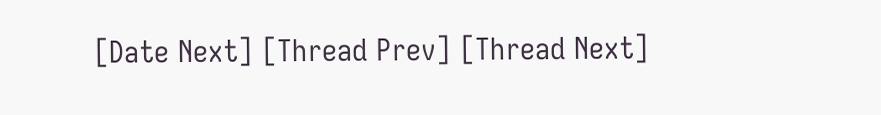[Date Next] [Thread Prev] [Thread Next]